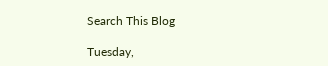Search This Blog

Tuesday,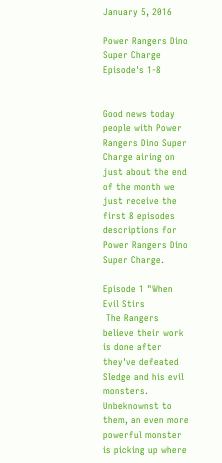January 5, 2016

Power Rangers Dino Super Charge Episode's 1-8


Good news today people with Power Rangers Dino Super Charge airing on just about the end of the month we just receive the first 8 episodes descriptions for Power Rangers Dino Super Charge.

Episode 1 "When Evil Stirs
 The Rangers believe their work is done after they've defeated Sledge and his evil monsters. Unbeknownst to them, an even more powerful monster is picking up where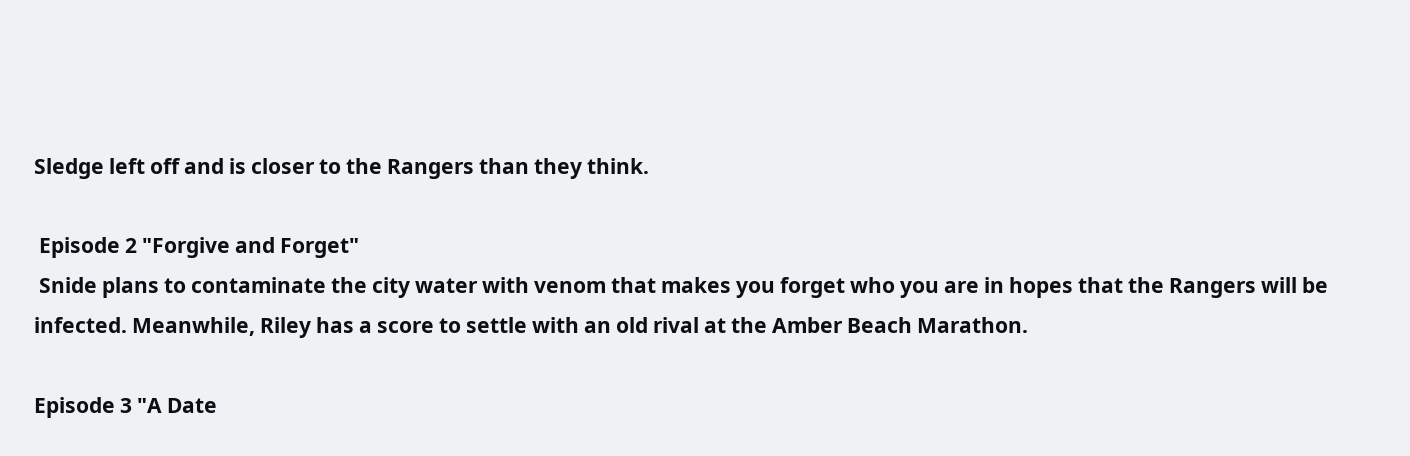Sledge left off and is closer to the Rangers than they think.

 Episode 2 "Forgive and Forget"
 Snide plans to contaminate the city water with venom that makes you forget who you are in hopes that the Rangers will be infected. Meanwhile, Riley has a score to settle with an old rival at the Amber Beach Marathon.

Episode 3 "A Date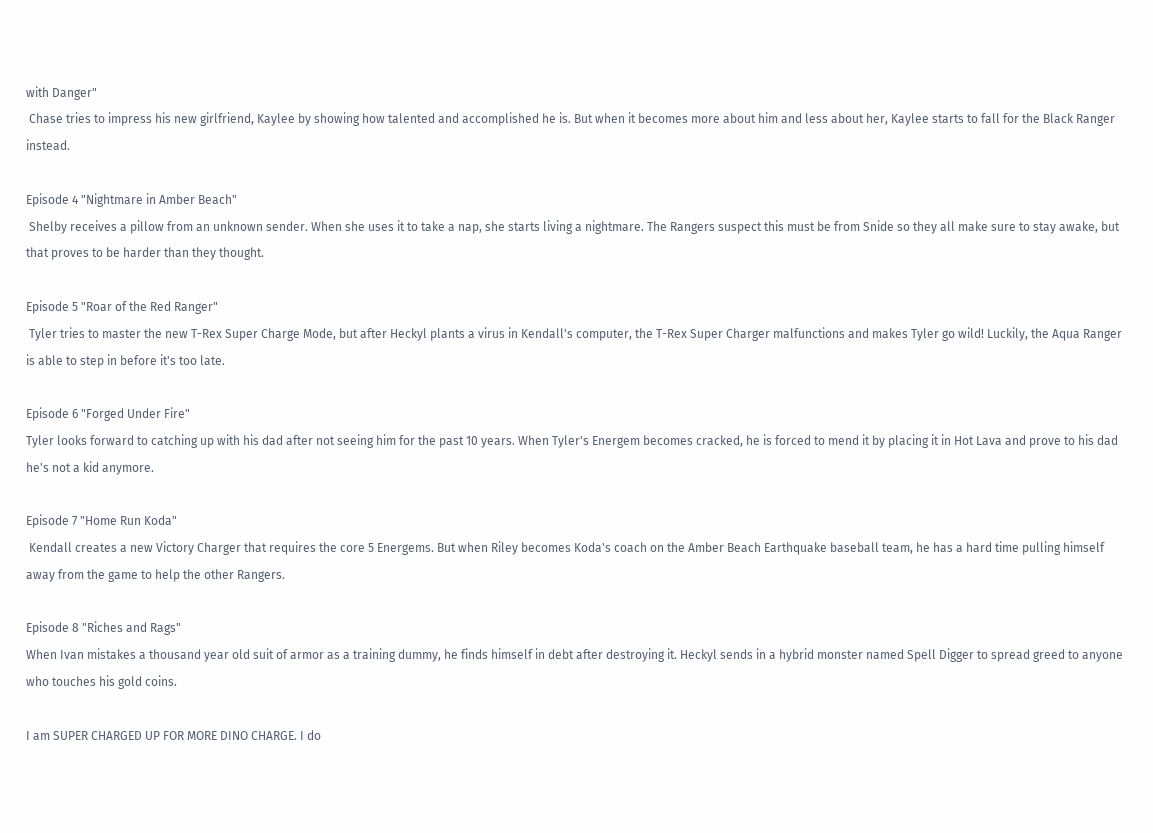with Danger"
 Chase tries to impress his new girlfriend, Kaylee by showing how talented and accomplished he is. But when it becomes more about him and less about her, Kaylee starts to fall for the Black Ranger instead.

Episode 4 "Nightmare in Amber Beach"
 Shelby receives a pillow from an unknown sender. When she uses it to take a nap, she starts living a nightmare. The Rangers suspect this must be from Snide so they all make sure to stay awake, but that proves to be harder than they thought.

Episode 5 "Roar of the Red Ranger"
 Tyler tries to master the new T-Rex Super Charge Mode, but after Heckyl plants a virus in Kendall's computer, the T-Rex Super Charger malfunctions and makes Tyler go wild! Luckily, the Aqua Ranger is able to step in before it's too late.

Episode 6 "Forged Under Fire"
Tyler looks forward to catching up with his dad after not seeing him for the past 10 years. When Tyler's Energem becomes cracked, he is forced to mend it by placing it in Hot Lava and prove to his dad he's not a kid anymore.

Episode 7 "Home Run Koda"
 Kendall creates a new Victory Charger that requires the core 5 Energems. But when Riley becomes Koda's coach on the Amber Beach Earthquake baseball team, he has a hard time pulling himself away from the game to help the other Rangers.

Episode 8 "Riches and Rags"
When Ivan mistakes a thousand year old suit of armor as a training dummy, he finds himself in debt after destroying it. Heckyl sends in a hybrid monster named Spell Digger to spread greed to anyone who touches his gold coins.

I am SUPER CHARGED UP FOR MORE DINO CHARGE. I do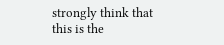strongly think that this is the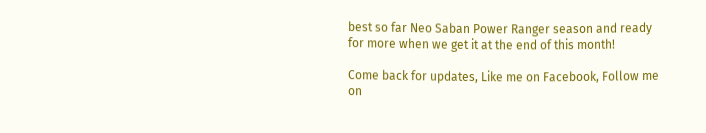best so far Neo Saban Power Ranger season and ready for more when we get it at the end of this month!

Come back for updates, Like me on Facebook, Follow me on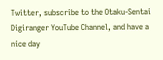Twitter, subscribe to the Otaku-Sentai Digiranger YouTube Channel, and have a nice day